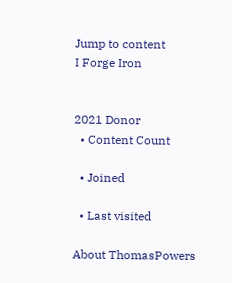Jump to content
I Forge Iron


2021 Donor
  • Content Count

  • Joined

  • Last visited

About ThomasPowers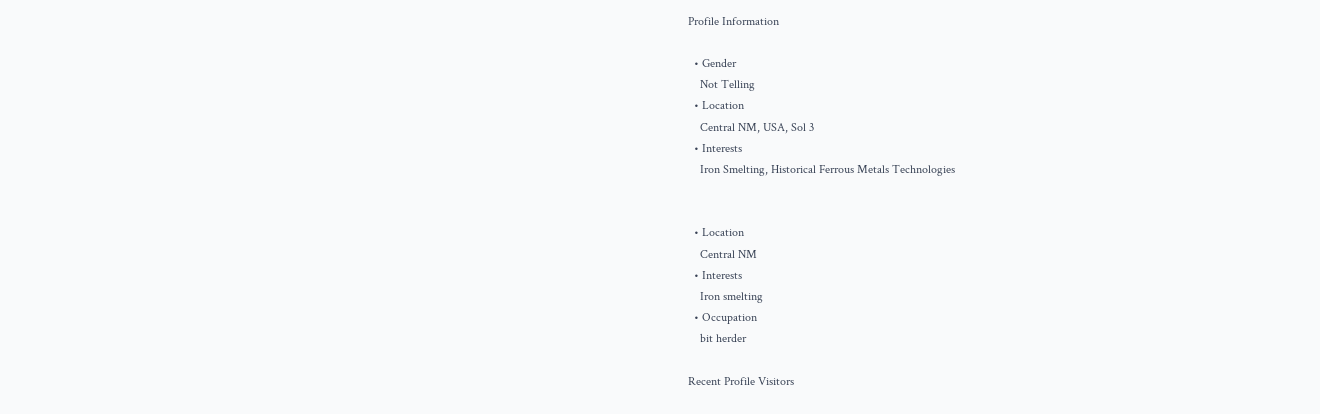Profile Information

  • Gender
    Not Telling
  • Location
    Central NM, USA, Sol 3
  • Interests
    Iron Smelting, Historical Ferrous Metals Technologies


  • Location
    Central NM
  • Interests
    Iron smelting
  • Occupation
    bit herder

Recent Profile Visitors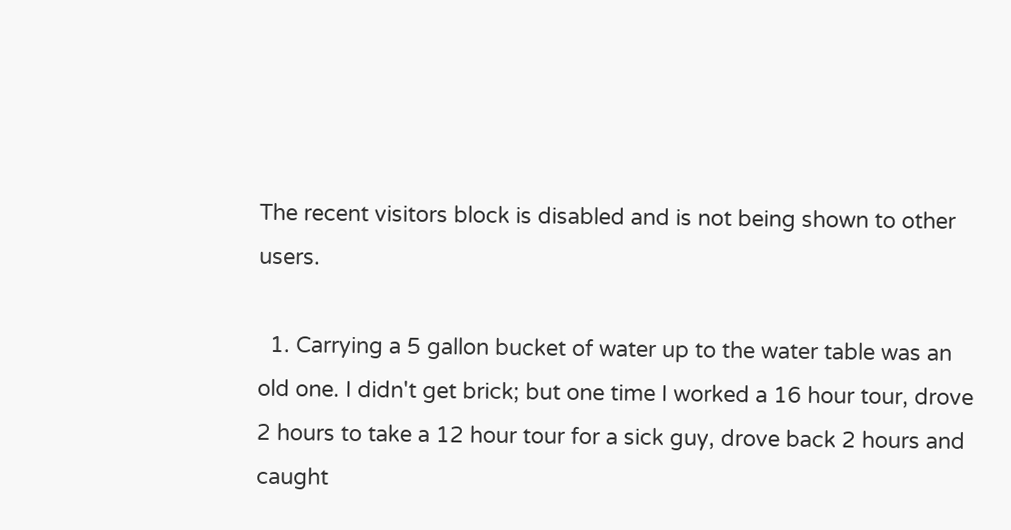The recent visitors block is disabled and is not being shown to other users.

  1. Carrying a 5 gallon bucket of water up to the water table was an old one. I didn't get brick; but one time I worked a 16 hour tour, drove 2 hours to take a 12 hour tour for a sick guy, drove back 2 hours and caught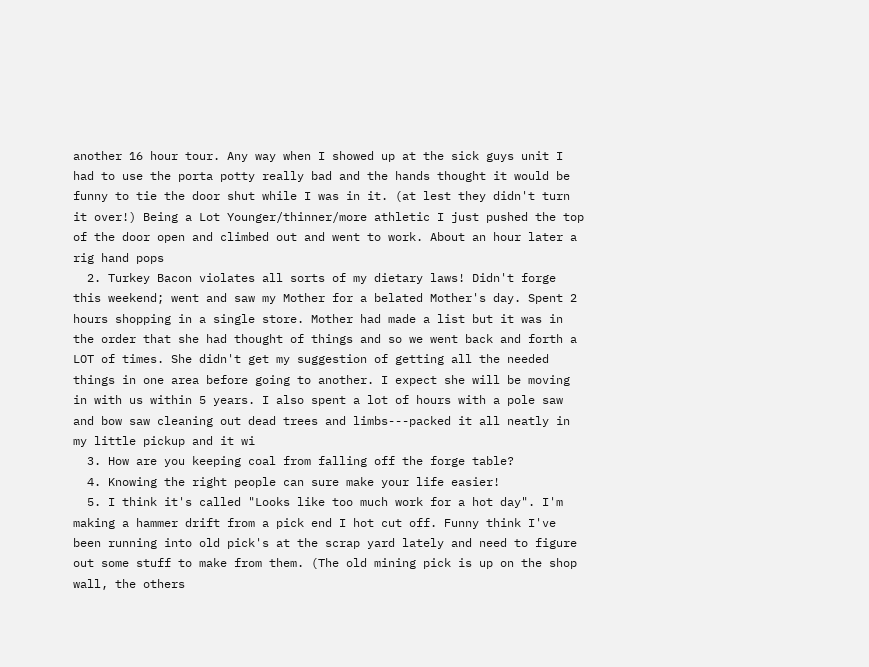another 16 hour tour. Any way when I showed up at the sick guys unit I had to use the porta potty really bad and the hands thought it would be funny to tie the door shut while I was in it. (at lest they didn't turn it over!) Being a Lot Younger/thinner/more athletic I just pushed the top of the door open and climbed out and went to work. About an hour later a rig hand pops
  2. Turkey Bacon violates all sorts of my dietary laws! Didn't forge this weekend; went and saw my Mother for a belated Mother's day. Spent 2 hours shopping in a single store. Mother had made a list but it was in the order that she had thought of things and so we went back and forth a LOT of times. She didn't get my suggestion of getting all the needed things in one area before going to another. I expect she will be moving in with us within 5 years. I also spent a lot of hours with a pole saw and bow saw cleaning out dead trees and limbs---packed it all neatly in my little pickup and it wi
  3. How are you keeping coal from falling off the forge table?
  4. Knowing the right people can sure make your life easier!
  5. I think it's called "Looks like too much work for a hot day". I'm making a hammer drift from a pick end I hot cut off. Funny think I've been running into old pick's at the scrap yard lately and need to figure out some stuff to make from them. (The old mining pick is up on the shop wall, the others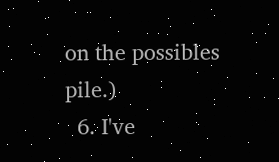on the possibles pile.)
  6. I've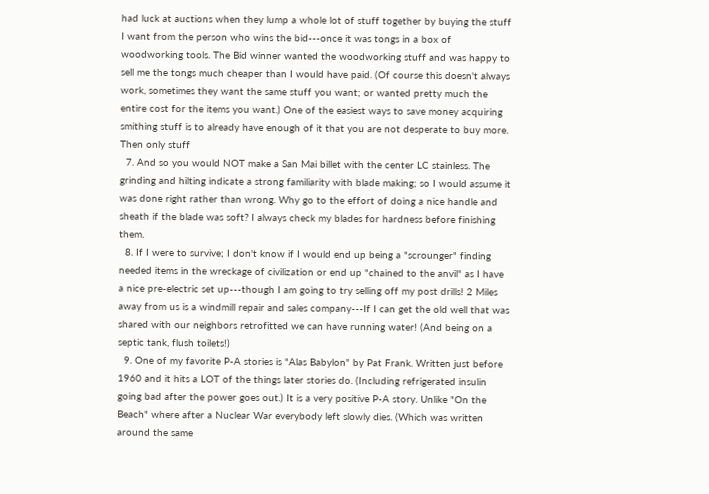had luck at auctions when they lump a whole lot of stuff together by buying the stuff I want from the person who wins the bid---once it was tongs in a box of woodworking tools. The Bid winner wanted the woodworking stuff and was happy to sell me the tongs much cheaper than I would have paid. (Of course this doesn't always work, sometimes they want the same stuff you want; or wanted pretty much the entire cost for the items you want.) One of the easiest ways to save money acquiring smithing stuff is to already have enough of it that you are not desperate to buy more. Then only stuff
  7. And so you would NOT make a San Mai billet with the center LC stainless. The grinding and hilting indicate a strong familiarity with blade making; so I would assume it was done right rather than wrong. Why go to the effort of doing a nice handle and sheath if the blade was soft? I always check my blades for hardness before finishing them.
  8. If I were to survive; I don't know if I would end up being a "scrounger" finding needed items in the wreckage of civilization or end up "chained to the anvil" as I have a nice pre-electric set up---though I am going to try selling off my post drills! 2 Miles away from us is a windmill repair and sales company---If I can get the old well that was shared with our neighbors retrofitted we can have running water! (And being on a septic tank, flush toilets!)
  9. One of my favorite P-A stories is "Alas Babylon" by Pat Frank. Written just before 1960 and it hits a LOT of the things later stories do. (Including refrigerated insulin going bad after the power goes out.) It is a very positive P-A story. Unlike "On the Beach" where after a Nuclear War everybody left slowly dies. (Which was written around the same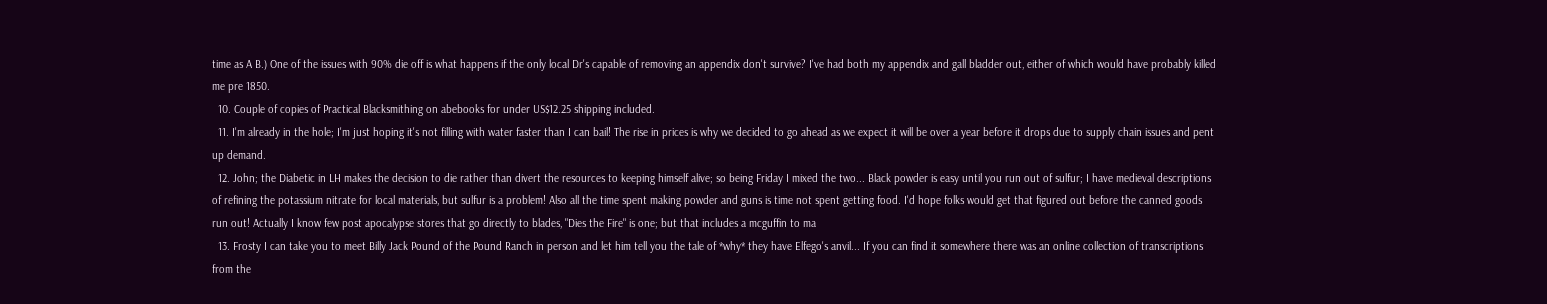time as A B.) One of the issues with 90% die off is what happens if the only local Dr's capable of removing an appendix don't survive? I've had both my appendix and gall bladder out, either of which would have probably killed me pre 1850.
  10. Couple of copies of Practical Blacksmithing on abebooks for under US$12.25 shipping included.
  11. I'm already in the hole; I'm just hoping it's not filling with water faster than I can bail! The rise in prices is why we decided to go ahead as we expect it will be over a year before it drops due to supply chain issues and pent up demand.
  12. John; the Diabetic in LH makes the decision to die rather than divert the resources to keeping himself alive; so being Friday I mixed the two... Black powder is easy until you run out of sulfur; I have medieval descriptions of refining the potassium nitrate for local materials, but sulfur is a problem! Also all the time spent making powder and guns is time not spent getting food. I'd hope folks would get that figured out before the canned goods run out! Actually I know few post apocalypse stores that go directly to blades, "Dies the Fire" is one; but that includes a mcguffin to ma
  13. Frosty I can take you to meet Billy Jack Pound of the Pound Ranch in person and let him tell you the tale of *why* they have Elfego's anvil... If you can find it somewhere there was an online collection of transcriptions from the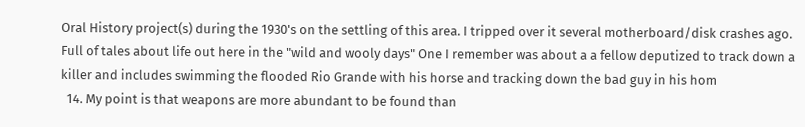Oral History project(s) during the 1930's on the settling of this area. I tripped over it several motherboard/disk crashes ago. Full of tales about life out here in the "wild and wooly days" One I remember was about a a fellow deputized to track down a killer and includes swimming the flooded Rio Grande with his horse and tracking down the bad guy in his hom
  14. My point is that weapons are more abundant to be found than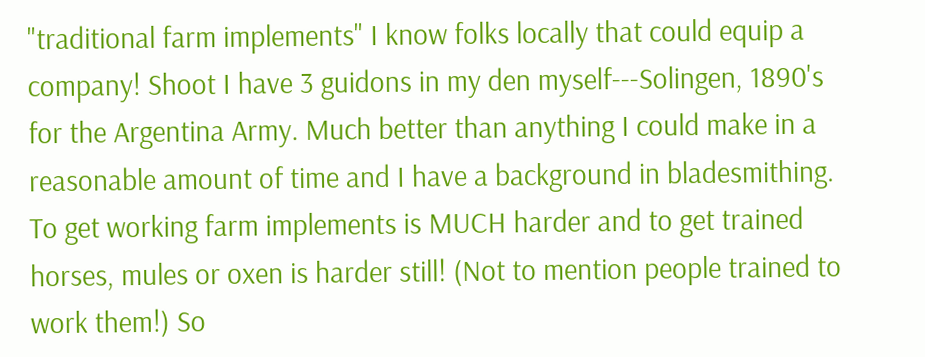"traditional farm implements" I know folks locally that could equip a company! Shoot I have 3 guidons in my den myself---Solingen, 1890's for the Argentina Army. Much better than anything I could make in a reasonable amount of time and I have a background in bladesmithing. To get working farm implements is MUCH harder and to get trained horses, mules or oxen is harder still! (Not to mention people trained to work them!) So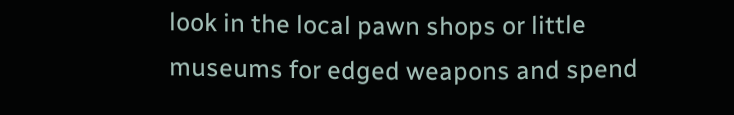look in the local pawn shops or little museums for edged weapons and spend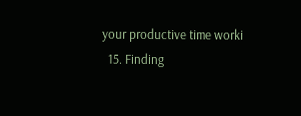your productive time worki
  15. Finding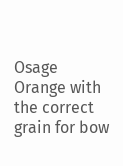Osage Orange with the correct grain for bow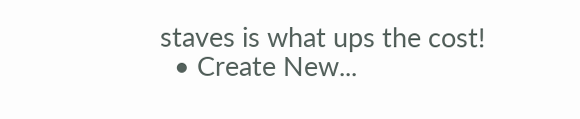staves is what ups the cost!
  • Create New...